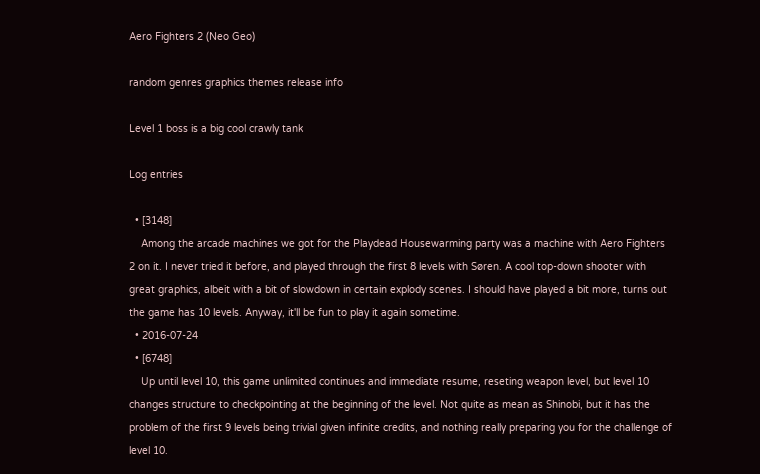Aero Fighters 2 (Neo Geo)

random genres graphics themes release info

Level 1 boss is a big cool crawly tank

Log entries

  • [3148]
    Among the arcade machines we got for the Playdead Housewarming party was a machine with Aero Fighters 2 on it. I never tried it before, and played through the first 8 levels with Søren. A cool top-down shooter with great graphics, albeit with a bit of slowdown in certain explody scenes. I should have played a bit more, turns out the game has 10 levels. Anyway, it'll be fun to play it again sometime.
  • 2016-07-24
  • [6748]
    Up until level 10, this game unlimited continues and immediate resume, reseting weapon level, but level 10 changes structure to checkpointing at the beginning of the level. Not quite as mean as Shinobi, but it has the problem of the first 9 levels being trivial given infinite credits, and nothing really preparing you for the challenge of level 10.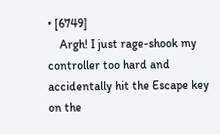• [6749]
    Argh! I just rage-shook my controller too hard and accidentally hit the Escape key on the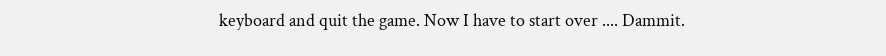keyboard and quit the game. Now I have to start over .... Dammit.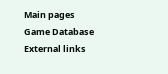Main pages
Game Database
External links